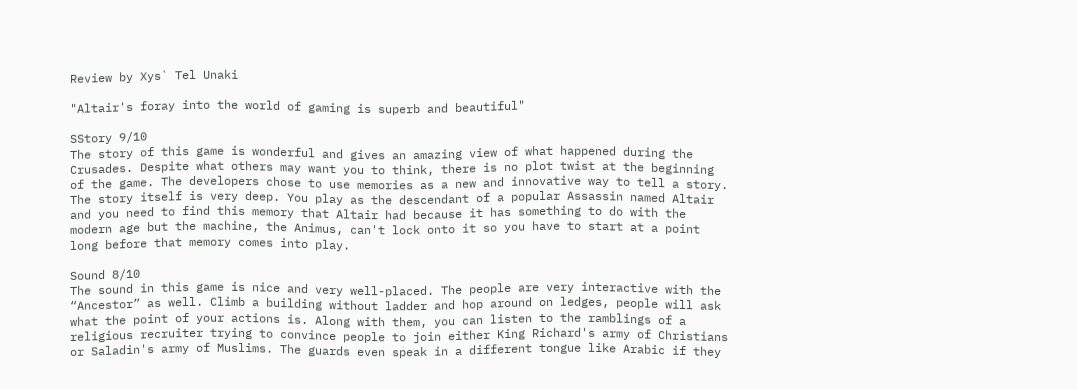Review by Xys` Tel Unaki

"Altair's foray into the world of gaming is superb and beautiful"

SStory 9/10
The story of this game is wonderful and gives an amazing view of what happened during the Crusades. Despite what others may want you to think, there is no plot twist at the beginning of the game. The developers chose to use memories as a new and innovative way to tell a story. The story itself is very deep. You play as the descendant of a popular Assassin named Altair and you need to find this memory that Altair had because it has something to do with the modern age but the machine, the Animus, can't lock onto it so you have to start at a point long before that memory comes into play.

Sound 8/10
The sound in this game is nice and very well-placed. The people are very interactive with the “Ancestor” as well. Climb a building without ladder and hop around on ledges, people will ask what the point of your actions is. Along with them, you can listen to the ramblings of a religious recruiter trying to convince people to join either King Richard's army of Christians or Saladin's army of Muslims. The guards even speak in a different tongue like Arabic if they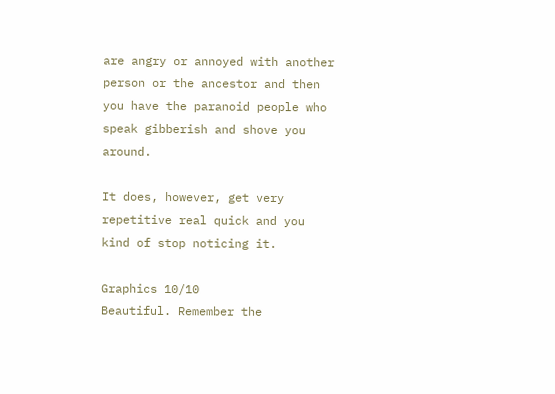are angry or annoyed with another person or the ancestor and then you have the paranoid people who speak gibberish and shove you around.

It does, however, get very repetitive real quick and you kind of stop noticing it.

Graphics 10/10
Beautiful. Remember the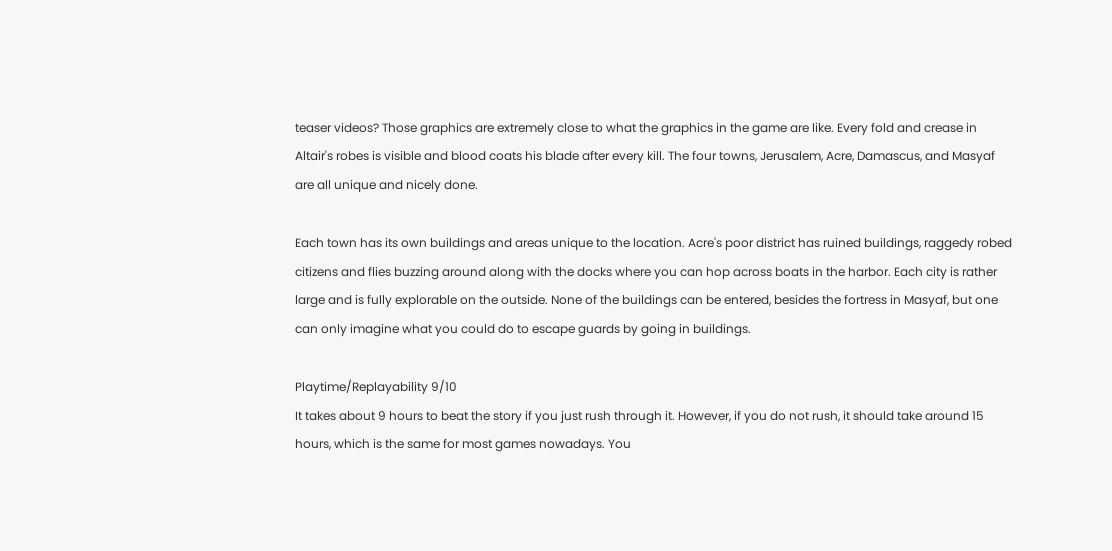teaser videos? Those graphics are extremely close to what the graphics in the game are like. Every fold and crease in Altair's robes is visible and blood coats his blade after every kill. The four towns, Jerusalem, Acre, Damascus, and Masyaf are all unique and nicely done.

Each town has its own buildings and areas unique to the location. Acre's poor district has ruined buildings, raggedy robed citizens and flies buzzing around along with the docks where you can hop across boats in the harbor. Each city is rather large and is fully explorable on the outside. None of the buildings can be entered, besides the fortress in Masyaf, but one can only imagine what you could do to escape guards by going in buildings.

Playtime/Replayability 9/10
It takes about 9 hours to beat the story if you just rush through it. However, if you do not rush, it should take around 15 hours, which is the same for most games nowadays. You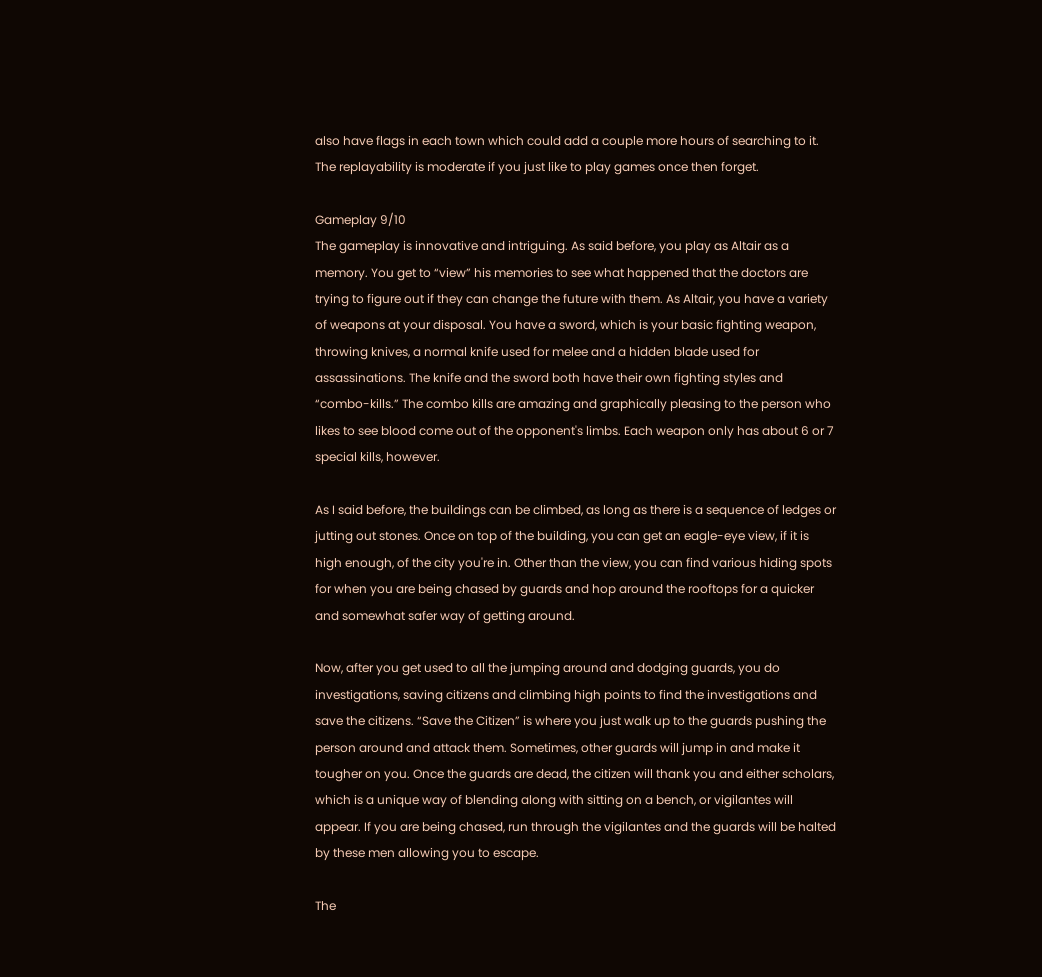also have flags in each town which could add a couple more hours of searching to it. The replayability is moderate if you just like to play games once then forget.

Gameplay 9/10
The gameplay is innovative and intriguing. As said before, you play as Altair as a memory. You get to “view” his memories to see what happened that the doctors are trying to figure out if they can change the future with them. As Altair, you have a variety of weapons at your disposal. You have a sword, which is your basic fighting weapon, throwing knives, a normal knife used for melee and a hidden blade used for assassinations. The knife and the sword both have their own fighting styles and “combo-kills.” The combo kills are amazing and graphically pleasing to the person who likes to see blood come out of the opponent's limbs. Each weapon only has about 6 or 7 special kills, however.

As I said before, the buildings can be climbed, as long as there is a sequence of ledges or jutting out stones. Once on top of the building, you can get an eagle-eye view, if it is high enough, of the city you're in. Other than the view, you can find various hiding spots for when you are being chased by guards and hop around the rooftops for a quicker and somewhat safer way of getting around.

Now, after you get used to all the jumping around and dodging guards, you do investigations, saving citizens and climbing high points to find the investigations and save the citizens. “Save the Citizen” is where you just walk up to the guards pushing the person around and attack them. Sometimes, other guards will jump in and make it tougher on you. Once the guards are dead, the citizen will thank you and either scholars, which is a unique way of blending along with sitting on a bench, or vigilantes will appear. If you are being chased, run through the vigilantes and the guards will be halted by these men allowing you to escape.

The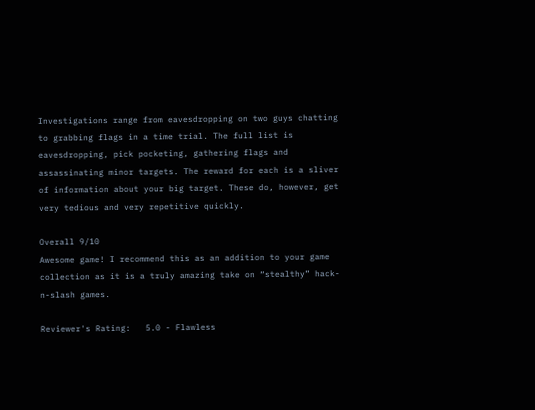Investigations range from eavesdropping on two guys chatting to grabbing flags in a time trial. The full list is eavesdropping, pick pocketing, gathering flags and assassinating minor targets. The reward for each is a sliver of information about your big target. These do, however, get very tedious and very repetitive quickly.

Overall 9/10
Awesome game! I recommend this as an addition to your game collection as it is a truly amazing take on “stealthy” hack-n-slash games.

Reviewer's Rating:   5.0 - Flawless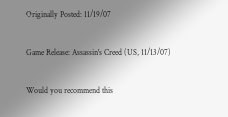Originally Posted: 11/19/07

Game Release: Assassin's Creed (US, 11/13/07)

Would you recommend this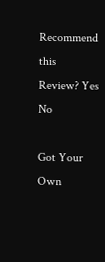Recommend this
Review? Yes No

Got Your Own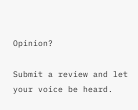Opinion?

Submit a review and let your voice be heard.